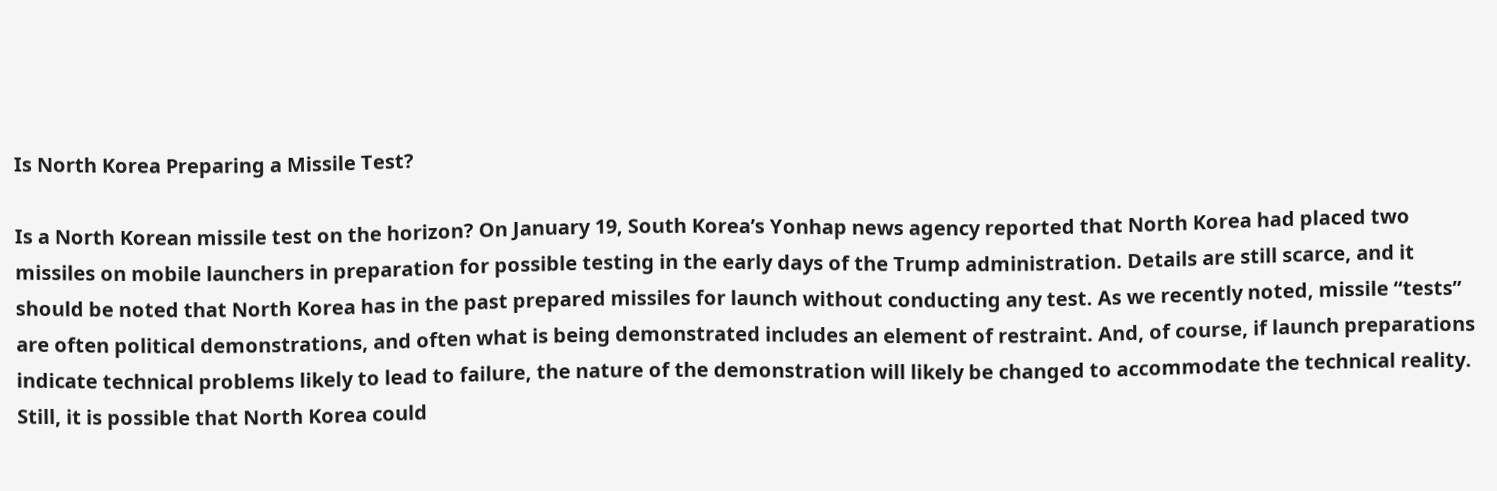Is North Korea Preparing a Missile Test?

Is a North Korean missile test on the horizon? On January 19, South Korea’s Yonhap news agency reported that North Korea had placed two missiles on mobile launchers in preparation for possible testing in the early days of the Trump administration. Details are still scarce, and it should be noted that North Korea has in the past prepared missiles for launch without conducting any test. As we recently noted, missile “tests” are often political demonstrations, and often what is being demonstrated includes an element of restraint. And, of course, if launch preparations indicate technical problems likely to lead to failure, the nature of the demonstration will likely be changed to accommodate the technical reality. Still, it is possible that North Korea could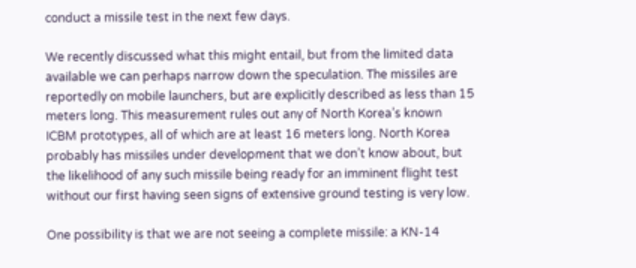conduct a missile test in the next few days.

We recently discussed what this might entail, but from the limited data available we can perhaps narrow down the speculation. The missiles are reportedly on mobile launchers, but are explicitly described as less than 15 meters long. This measurement rules out any of North Korea’s known ICBM prototypes, all of which are at least 16 meters long. North Korea probably has missiles under development that we don’t know about, but the likelihood of any such missile being ready for an imminent flight test without our first having seen signs of extensive ground testing is very low.

One possibility is that we are not seeing a complete missile: a KN-14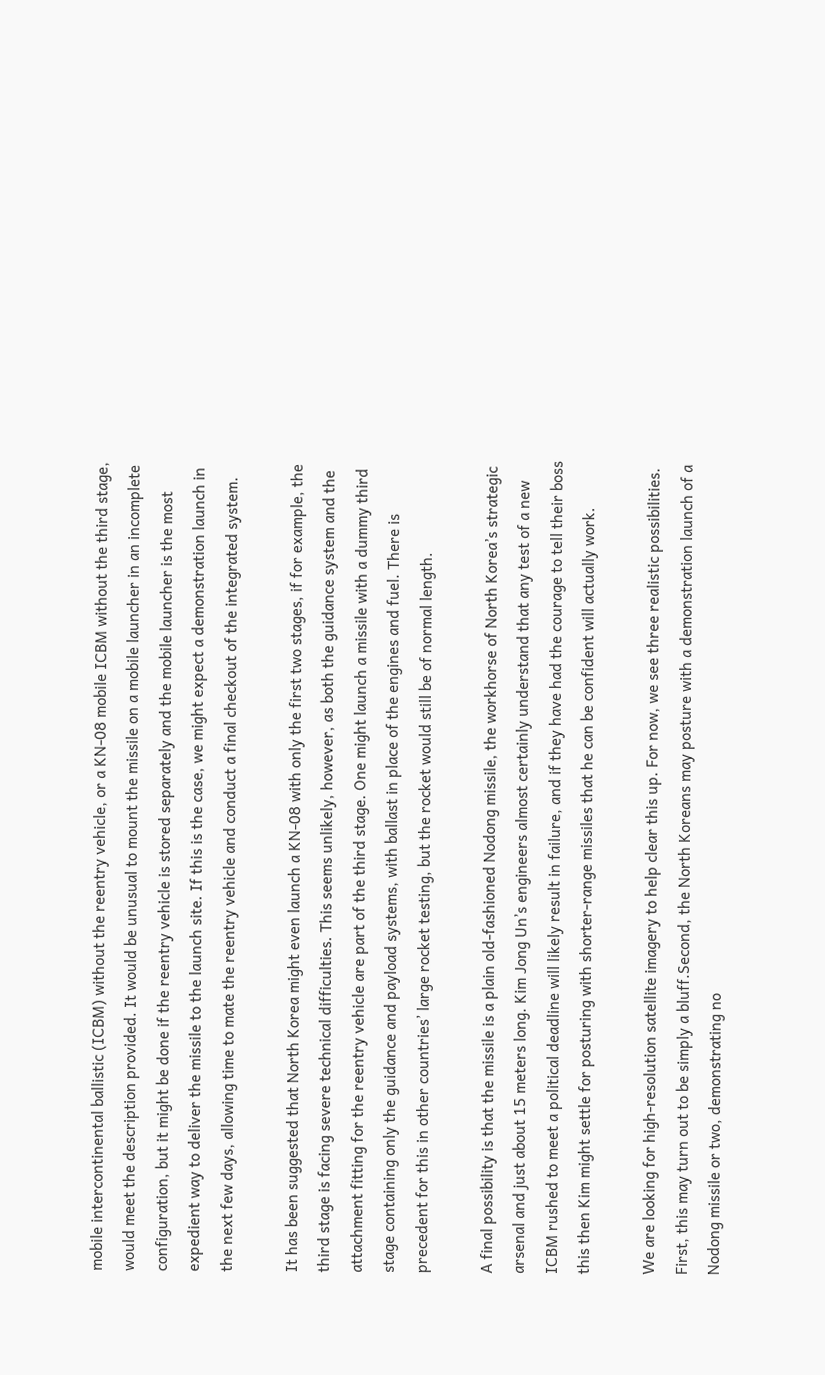mobile intercontinental ballistic (ICBM) without the reentry vehicle, or a KN-08 mobile ICBM without the third stage, would meet the description provided. It would be unusual to mount the missile on a mobile launcher in an incomplete configuration, but it might be done if the reentry vehicle is stored separately and the mobile launcher is the most expedient way to deliver the missile to the launch site. If this is the case, we might expect a demonstration launch in the next few days, allowing time to mate the reentry vehicle and conduct a final checkout of the integrated system.

It has been suggested that North Korea might even launch a KN-08 with only the first two stages, if for example, the third stage is facing severe technical difficulties. This seems unlikely, however, as both the guidance system and the attachment fitting for the reentry vehicle are part of the third stage. One might launch a missile with a dummy third stage containing only the guidance and payload systems, with ballast in place of the engines and fuel. There is precedent for this in other countries’ large rocket testing, but the rocket would still be of normal length.

A final possibility is that the missile is a plain old-fashioned Nodong missile, the workhorse of North Korea’s strategic arsenal and just about 15 meters long. Kim Jong Un’s engineers almost certainly understand that any test of a new ICBM rushed to meet a political deadline will likely result in failure, and if they have had the courage to tell their boss this then Kim might settle for posturing with shorter-range missiles that he can be confident will actually work.

We are looking for high-resolution satellite imagery to help clear this up. For now, we see three realistic possibilities. First, this may turn out to be simply a bluff.Second, the North Koreans may posture with a demonstration launch of a Nodong missile or two, demonstrating no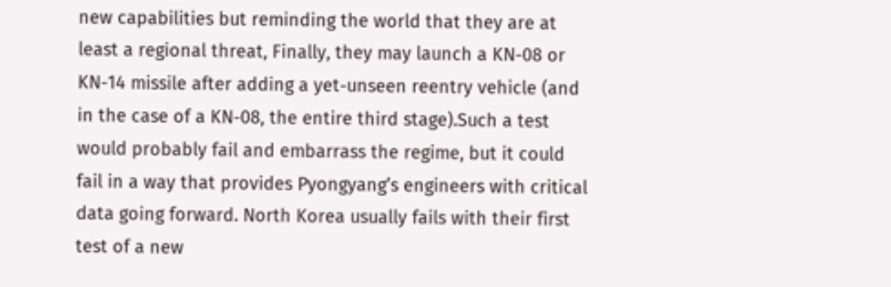new capabilities but reminding the world that they are at least a regional threat, Finally, they may launch a KN-08 or KN-14 missile after adding a yet-unseen reentry vehicle (and in the case of a KN-08, the entire third stage).Such a test would probably fail and embarrass the regime, but it could fail in a way that provides Pyongyang’s engineers with critical data going forward. North Korea usually fails with their first test of a new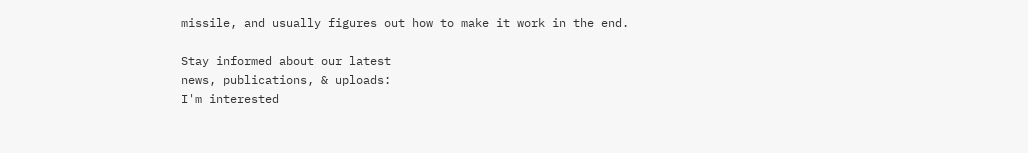missile, and usually figures out how to make it work in the end.

Stay informed about our latest
news, publications, & uploads:
I'm interested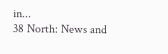in...
38 North: News and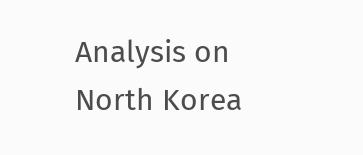Analysis on North Korea